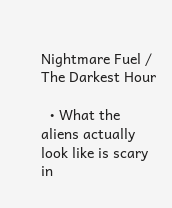Nightmare Fuel / The Darkest Hour

  • What the aliens actually look like is scary in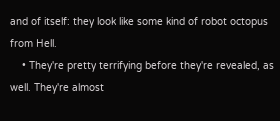and of itself: they look like some kind of robot octopus from Hell.
    • They're pretty terrifying before they're revealed, as well. They're almost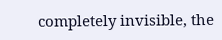completely invisible, the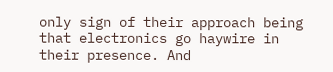only sign of their approach being that electronics go haywire in their presence. And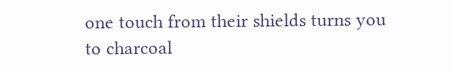one touch from their shields turns you to charcoal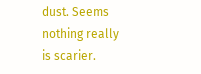dust. Seems nothing really is scarier.